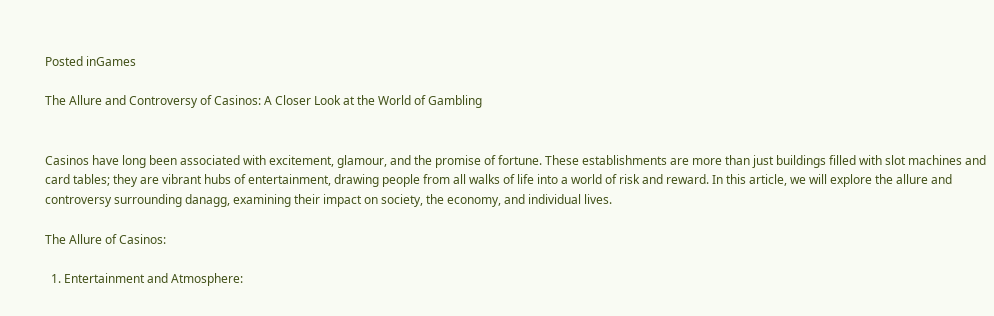Posted inGames

The Allure and Controversy of Casinos: A Closer Look at the World of Gambling


Casinos have long been associated with excitement, glamour, and the promise of fortune. These establishments are more than just buildings filled with slot machines and card tables; they are vibrant hubs of entertainment, drawing people from all walks of life into a world of risk and reward. In this article, we will explore the allure and controversy surrounding danagg, examining their impact on society, the economy, and individual lives.

The Allure of Casinos:

  1. Entertainment and Atmosphere: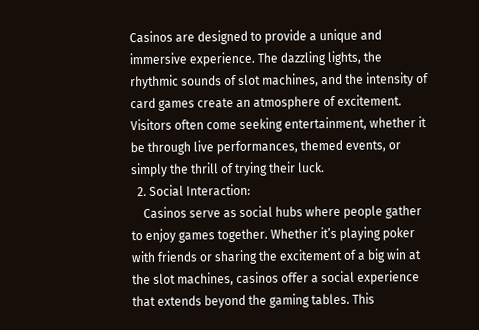Casinos are designed to provide a unique and immersive experience. The dazzling lights, the rhythmic sounds of slot machines, and the intensity of card games create an atmosphere of excitement. Visitors often come seeking entertainment, whether it be through live performances, themed events, or simply the thrill of trying their luck.
  2. Social Interaction:
    Casinos serve as social hubs where people gather to enjoy games together. Whether it’s playing poker with friends or sharing the excitement of a big win at the slot machines, casinos offer a social experience that extends beyond the gaming tables. This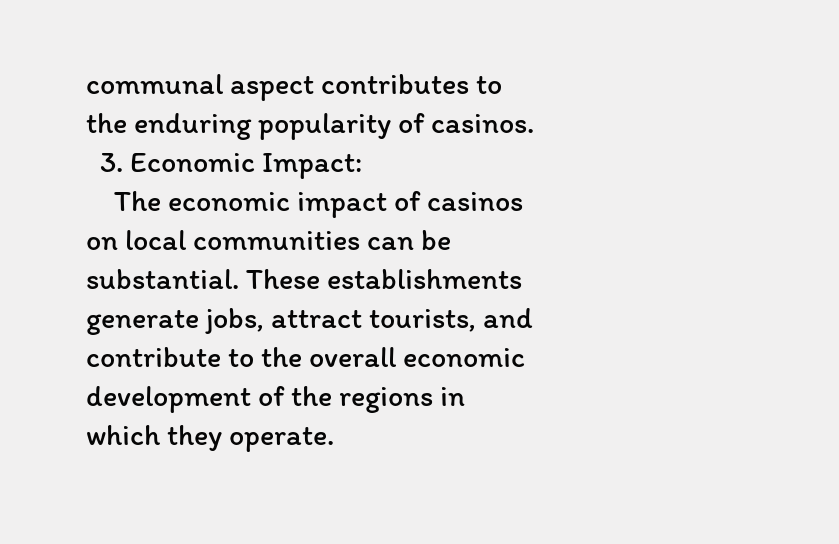communal aspect contributes to the enduring popularity of casinos.
  3. Economic Impact:
    The economic impact of casinos on local communities can be substantial. These establishments generate jobs, attract tourists, and contribute to the overall economic development of the regions in which they operate.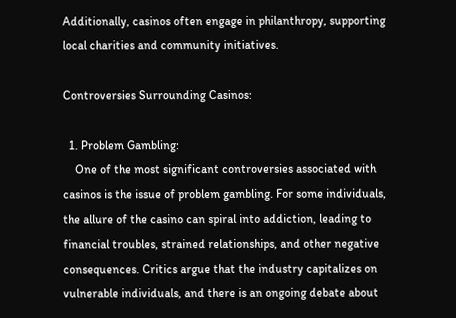Additionally, casinos often engage in philanthropy, supporting local charities and community initiatives.

Controversies Surrounding Casinos:

  1. Problem Gambling:
    One of the most significant controversies associated with casinos is the issue of problem gambling. For some individuals, the allure of the casino can spiral into addiction, leading to financial troubles, strained relationships, and other negative consequences. Critics argue that the industry capitalizes on vulnerable individuals, and there is an ongoing debate about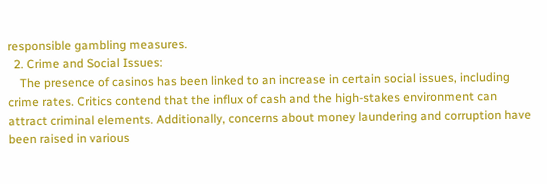responsible gambling measures.
  2. Crime and Social Issues:
    The presence of casinos has been linked to an increase in certain social issues, including crime rates. Critics contend that the influx of cash and the high-stakes environment can attract criminal elements. Additionally, concerns about money laundering and corruption have been raised in various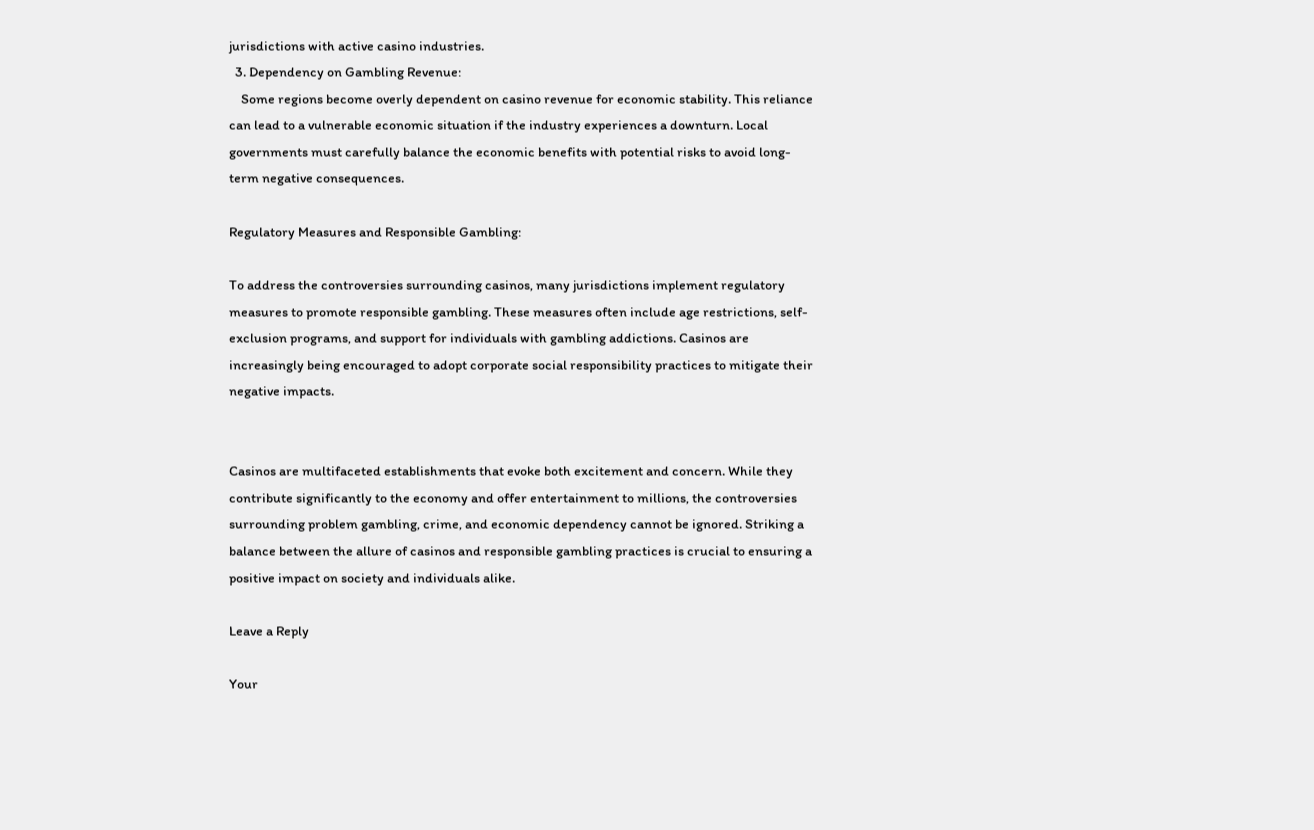jurisdictions with active casino industries.
  3. Dependency on Gambling Revenue:
    Some regions become overly dependent on casino revenue for economic stability. This reliance can lead to a vulnerable economic situation if the industry experiences a downturn. Local governments must carefully balance the economic benefits with potential risks to avoid long-term negative consequences.

Regulatory Measures and Responsible Gambling:

To address the controversies surrounding casinos, many jurisdictions implement regulatory measures to promote responsible gambling. These measures often include age restrictions, self-exclusion programs, and support for individuals with gambling addictions. Casinos are increasingly being encouraged to adopt corporate social responsibility practices to mitigate their negative impacts.


Casinos are multifaceted establishments that evoke both excitement and concern. While they contribute significantly to the economy and offer entertainment to millions, the controversies surrounding problem gambling, crime, and economic dependency cannot be ignored. Striking a balance between the allure of casinos and responsible gambling practices is crucial to ensuring a positive impact on society and individuals alike.

Leave a Reply

Your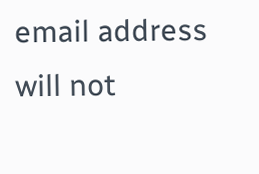email address will not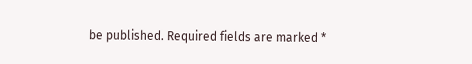be published. Required fields are marked *